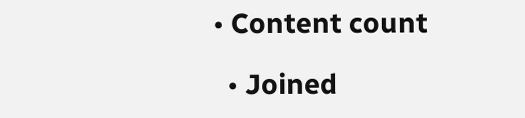• Content count

  • Joined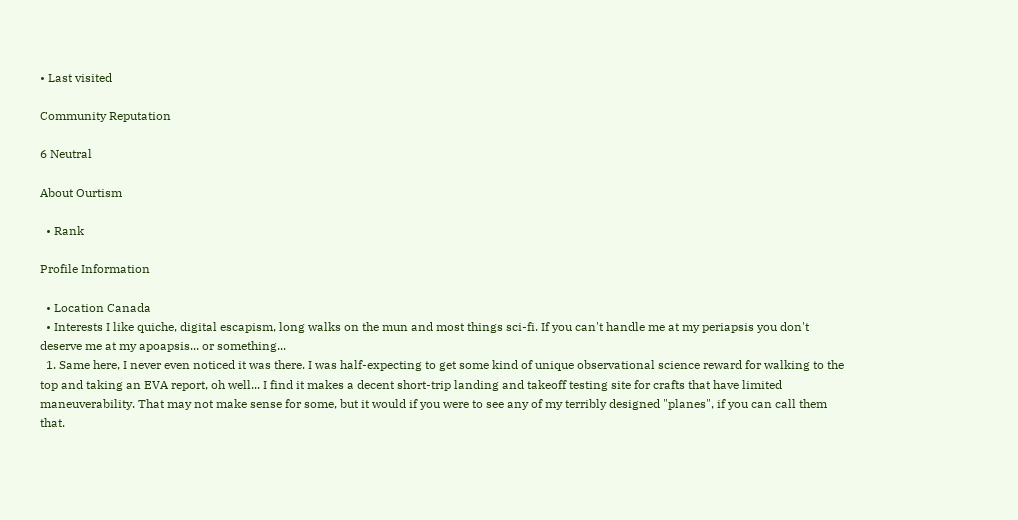• Last visited

Community Reputation

6 Neutral

About Ourtism

  • Rank

Profile Information

  • Location Canada
  • Interests I like quiche, digital escapism, long walks on the mun and most things sci-fi. If you can't handle me at my periapsis you don't deserve me at my apoapsis... or something...
  1. Same here, I never even noticed it was there. I was half-expecting to get some kind of unique observational science reward for walking to the top and taking an EVA report, oh well... I find it makes a decent short-trip landing and takeoff testing site for crafts that have limited maneuverability. That may not make sense for some, but it would if you were to see any of my terribly designed "planes", if you can call them that.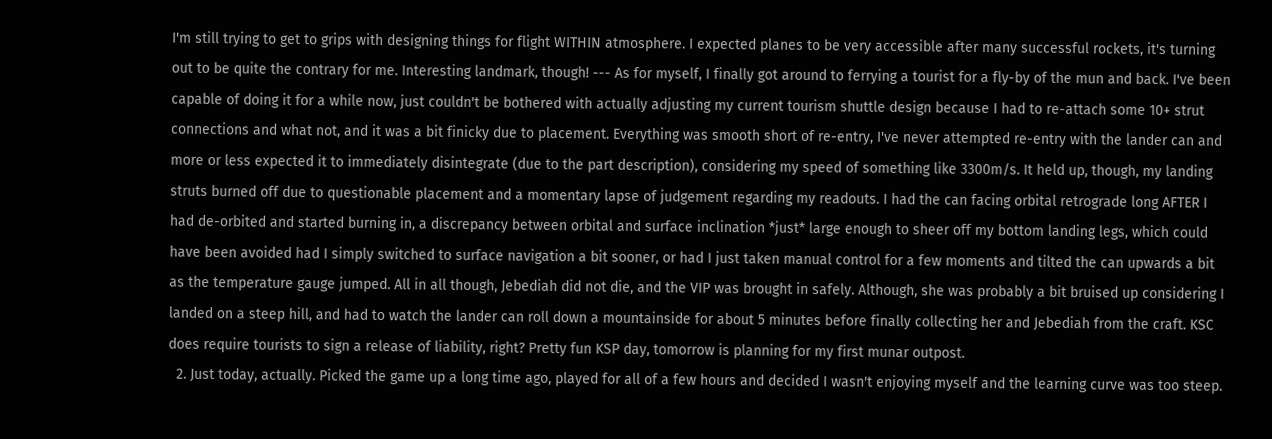I'm still trying to get to grips with designing things for flight WITHIN atmosphere. I expected planes to be very accessible after many successful rockets, it's turning out to be quite the contrary for me. Interesting landmark, though! --- As for myself, I finally got around to ferrying a tourist for a fly-by of the mun and back. I've been capable of doing it for a while now, just couldn't be bothered with actually adjusting my current tourism shuttle design because I had to re-attach some 10+ strut connections and what not, and it was a bit finicky due to placement. Everything was smooth short of re-entry, I've never attempted re-entry with the lander can and more or less expected it to immediately disintegrate (due to the part description), considering my speed of something like 3300m/s. It held up, though, my landing struts burned off due to questionable placement and a momentary lapse of judgement regarding my readouts. I had the can facing orbital retrograde long AFTER I had de-orbited and started burning in, a discrepancy between orbital and surface inclination *just* large enough to sheer off my bottom landing legs, which could have been avoided had I simply switched to surface navigation a bit sooner, or had I just taken manual control for a few moments and tilted the can upwards a bit as the temperature gauge jumped. All in all though, Jebediah did not die, and the VIP was brought in safely. Although, she was probably a bit bruised up considering I landed on a steep hill, and had to watch the lander can roll down a mountainside for about 5 minutes before finally collecting her and Jebediah from the craft. KSC does require tourists to sign a release of liability, right? Pretty fun KSP day, tomorrow is planning for my first munar outpost.
  2. Just today, actually. Picked the game up a long time ago, played for all of a few hours and decided I wasn't enjoying myself and the learning curve was too steep.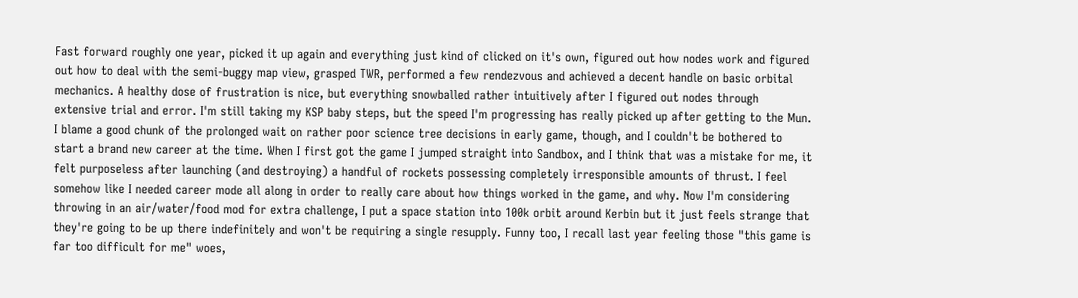Fast forward roughly one year, picked it up again and everything just kind of clicked on it's own, figured out how nodes work and figured out how to deal with the semi-buggy map view, grasped TWR, performed a few rendezvous and achieved a decent handle on basic orbital mechanics. A healthy dose of frustration is nice, but everything snowballed rather intuitively after I figured out nodes through extensive trial and error. I'm still taking my KSP baby steps, but the speed I'm progressing has really picked up after getting to the Mun. I blame a good chunk of the prolonged wait on rather poor science tree decisions in early game, though, and I couldn't be bothered to start a brand new career at the time. When I first got the game I jumped straight into Sandbox, and I think that was a mistake for me, it felt purposeless after launching (and destroying) a handful of rockets possessing completely irresponsible amounts of thrust. I feel somehow like I needed career mode all along in order to really care about how things worked in the game, and why. Now I'm considering throwing in an air/water/food mod for extra challenge, I put a space station into 100k orbit around Kerbin but it just feels strange that they're going to be up there indefinitely and won't be requiring a single resupply. Funny too, I recall last year feeling those "this game is far too difficult for me" woes,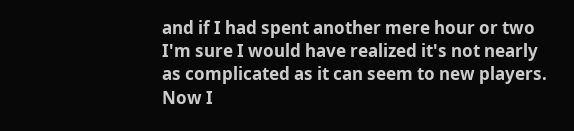and if I had spent another mere hour or two I'm sure I would have realized it's not nearly as complicated as it can seem to new players. Now I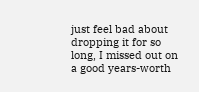just feel bad about dropping it for so long, I missed out on a good years-worth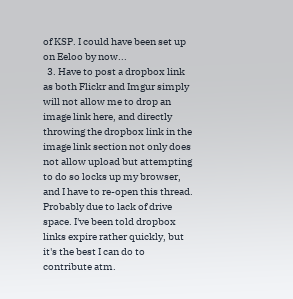of KSP. I could have been set up on Eeloo by now...
  3. Have to post a dropbox link as both Flickr and Imgur simply will not allow me to drop an image link here, and directly throwing the dropbox link in the image link section not only does not allow upload but attempting to do so locks up my browser, and I have to re-open this thread. Probably due to lack of drive space. I've been told dropbox links expire rather quickly, but it's the best I can do to contribute atm.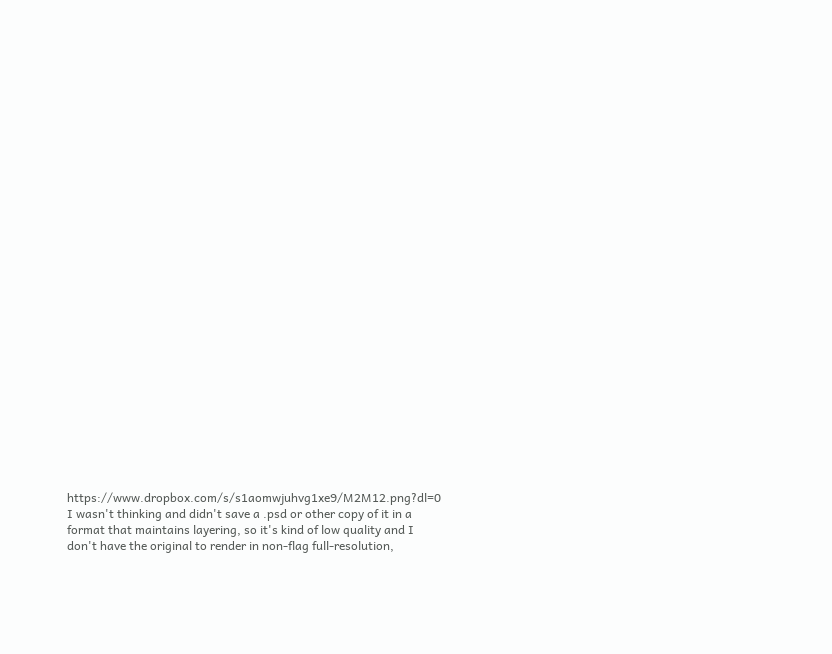https://www.dropbox.com/s/s1aomwjuhvg1xe9/M2M12.png?dl=0 I wasn't thinking and didn't save a .psd or other copy of it in a format that maintains layering, so it's kind of low quality and I don't have the original to render in non-flag full-resolution,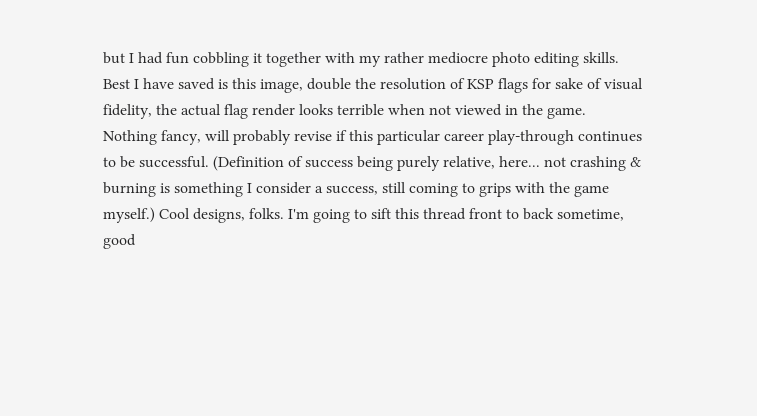but I had fun cobbling it together with my rather mediocre photo editing skills. Best I have saved is this image, double the resolution of KSP flags for sake of visual fidelity, the actual flag render looks terrible when not viewed in the game. Nothing fancy, will probably revise if this particular career play-through continues to be successful. (Definition of success being purely relative, here... not crashing & burning is something I consider a success, still coming to grips with the game myself.) Cool designs, folks. I'm going to sift this thread front to back sometime, good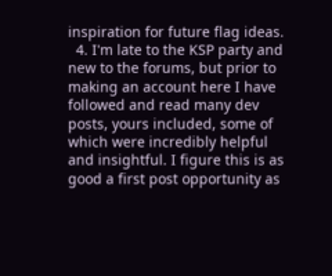inspiration for future flag ideas.
  4. I'm late to the KSP party and new to the forums, but prior to making an account here I have followed and read many dev posts, yours included, some of which were incredibly helpful and insightful. I figure this is as good a first post opportunity as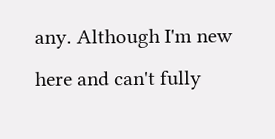any. Although I'm new here and can't fully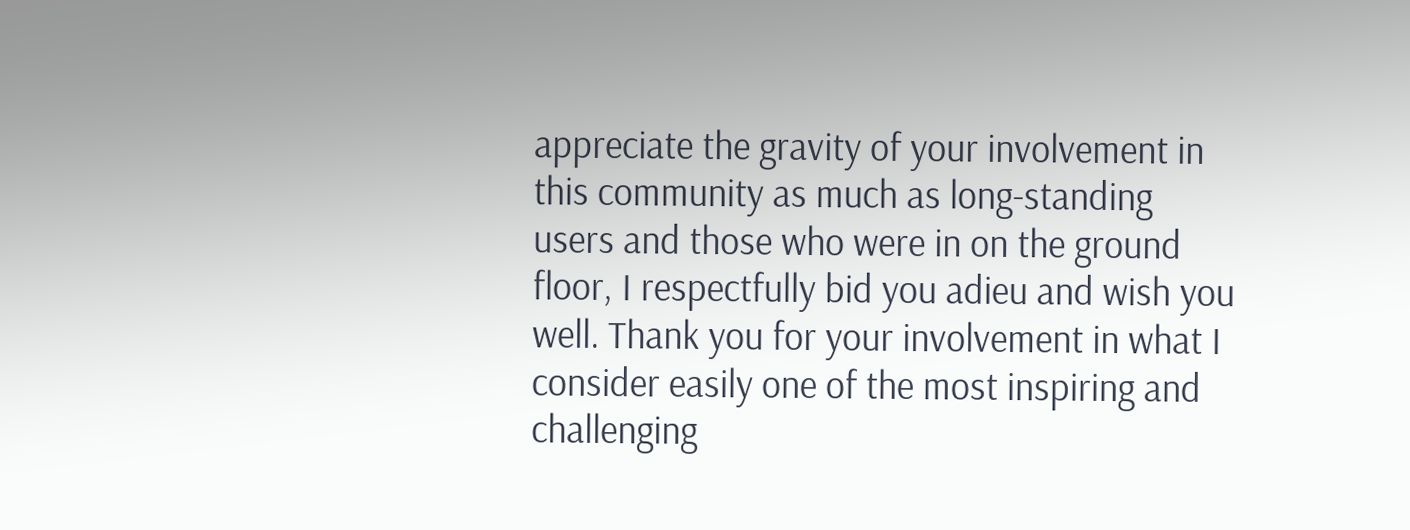appreciate the gravity of your involvement in this community as much as long-standing users and those who were in on the ground floor, I respectfully bid you adieu and wish you well. Thank you for your involvement in what I consider easily one of the most inspiring and challenging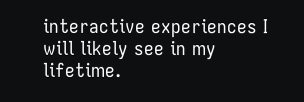interactive experiences I will likely see in my lifetime.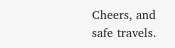Cheers, and safe travels.